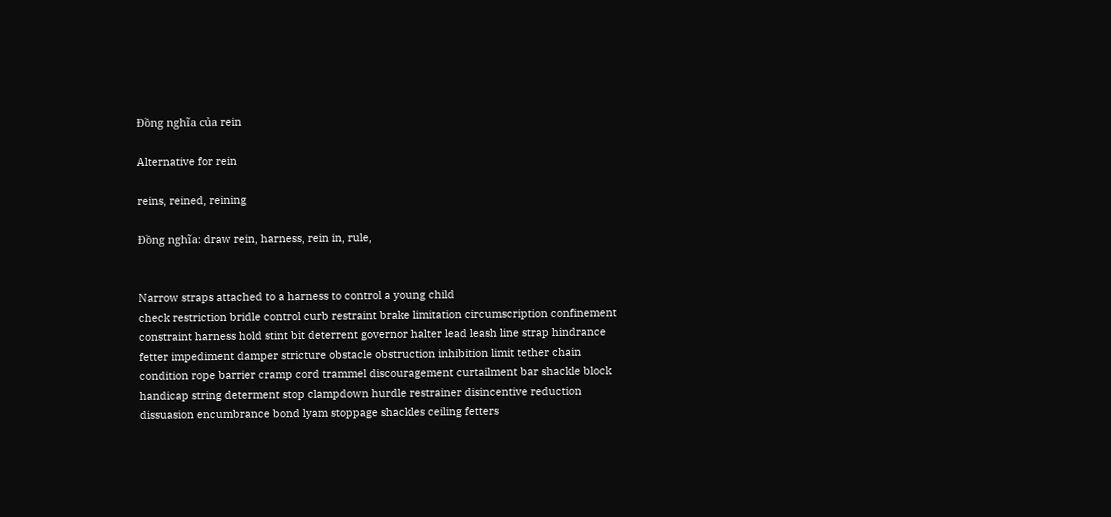Đồng nghĩa của rein

Alternative for rein

reins, reined, reining

Đồng nghĩa: draw rein, harness, rein in, rule,


Narrow straps attached to a harness to control a young child
check restriction bridle control curb restraint brake limitation circumscription confinement constraint harness hold stint bit deterrent governor halter lead leash line strap hindrance fetter impediment damper stricture obstacle obstruction inhibition limit tether chain condition rope barrier cramp cord trammel discouragement curtailment bar shackle block handicap string determent stop clampdown hurdle restrainer disincentive reduction dissuasion encumbrance bond lyam stoppage shackles ceiling fetters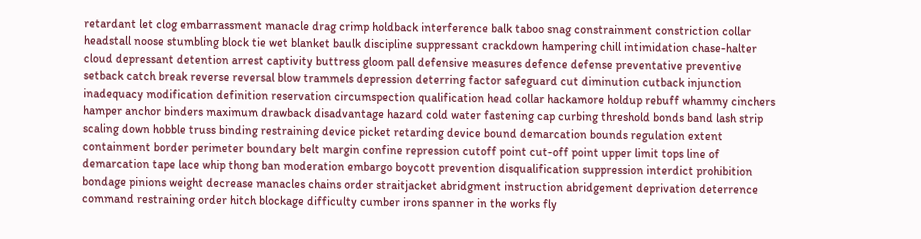retardant let clog embarrassment manacle drag crimp holdback interference balk taboo snag constrainment constriction collar headstall noose stumbling block tie wet blanket baulk discipline suppressant crackdown hampering chill intimidation chase-halter cloud depressant detention arrest captivity buttress gloom pall defensive measures defence defense preventative preventive setback catch break reverse reversal blow trammels depression deterring factor safeguard cut diminution cutback injunction inadequacy modification definition reservation circumspection qualification head collar hackamore holdup rebuff whammy cinchers hamper anchor binders maximum drawback disadvantage hazard cold water fastening cap curbing threshold bonds band lash strip scaling down hobble truss binding restraining device picket retarding device bound demarcation bounds regulation extent containment border perimeter boundary belt margin confine repression cutoff point cut-off point upper limit tops line of demarcation tape lace whip thong ban moderation embargo boycott prevention disqualification suppression interdict prohibition bondage pinions weight decrease manacles chains order straitjacket abridgment instruction abridgement deprivation deterrence command restraining order hitch blockage difficulty cumber irons spanner in the works fly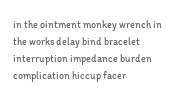in the ointment monkey wrench in the works delay bind bracelet interruption impedance burden complication hiccup facer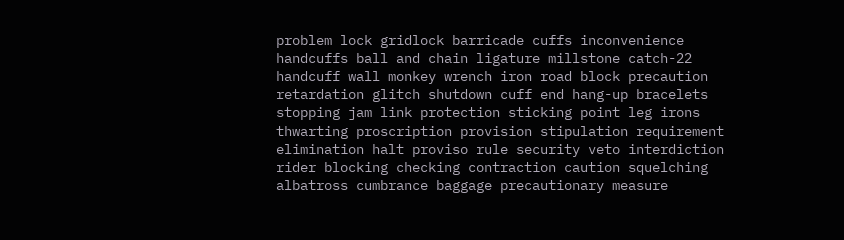problem lock gridlock barricade cuffs inconvenience handcuffs ball and chain ligature millstone catch-22 handcuff wall monkey wrench iron road block precaution retardation glitch shutdown cuff end hang-up bracelets stopping jam link protection sticking point leg irons thwarting proscription provision stipulation requirement elimination halt proviso rule security veto interdiction rider blocking checking contraction caution squelching albatross cumbrance baggage precautionary measure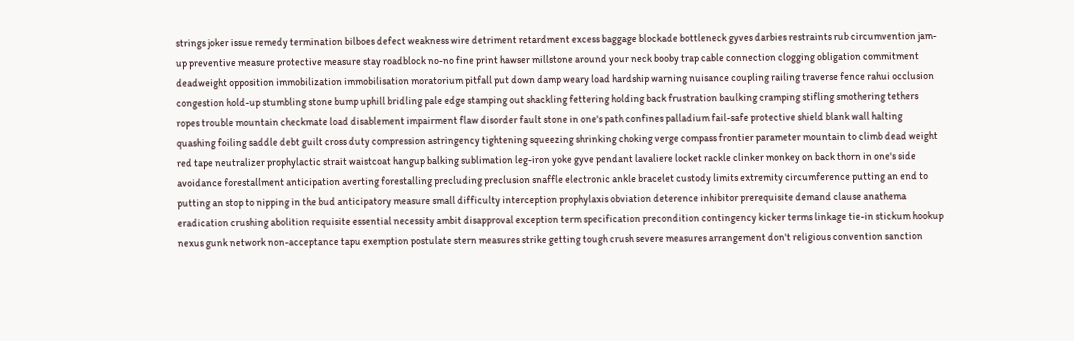strings joker issue remedy termination bilboes defect weakness wire detriment retardment excess baggage blockade bottleneck gyves darbies restraints rub circumvention jam-up preventive measure protective measure stay roadblock no-no fine print hawser millstone around your neck booby trap cable connection clogging obligation commitment deadweight opposition immobilization immobilisation moratorium pitfall put down damp weary load hardship warning nuisance coupling railing traverse fence rahui occlusion congestion hold-up stumbling stone bump uphill bridling pale edge stamping out shackling fettering holding back frustration baulking cramping stifling smothering tethers ropes trouble mountain checkmate load disablement impairment flaw disorder fault stone in one's path confines palladium fail-safe protective shield blank wall halting quashing foiling saddle debt guilt cross duty compression astringency tightening squeezing shrinking choking verge compass frontier parameter mountain to climb dead weight red tape neutralizer prophylactic strait waistcoat hangup balking sublimation leg-iron yoke gyve pendant lavaliere locket rackle clinker monkey on back thorn in one's side avoidance forestallment anticipation averting forestalling precluding preclusion snaffle electronic ankle bracelet custody limits extremity circumference putting an end to putting an stop to nipping in the bud anticipatory measure small difficulty interception prophylaxis obviation deterence inhibitor prerequisite demand clause anathema eradication crushing abolition requisite essential necessity ambit disapproval exception term specification precondition contingency kicker terms linkage tie-in stickum hookup nexus gunk network non-acceptance tapu exemption postulate stern measures strike getting tough crush severe measures arrangement don't religious convention sanction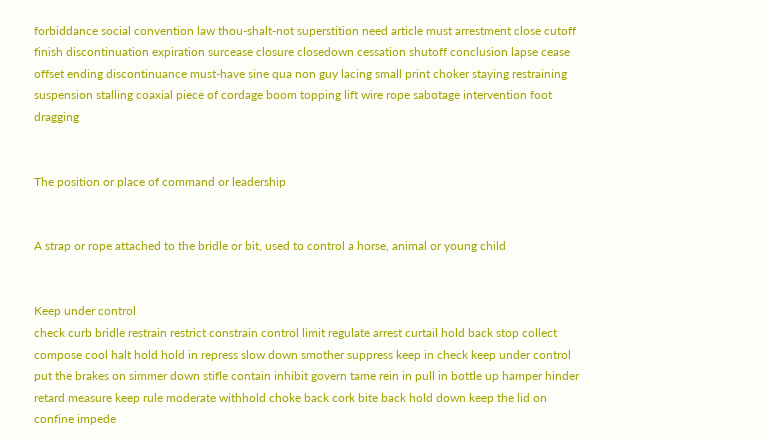forbiddance social convention law thou-shalt-not superstition need article must arrestment close cutoff finish discontinuation expiration surcease closure closedown cessation shutoff conclusion lapse cease offset ending discontinuance must-have sine qua non guy lacing small print choker staying restraining suspension stalling coaxial piece of cordage boom topping lift wire rope sabotage intervention foot dragging


The position or place of command or leadership


A strap or rope attached to the bridle or bit, used to control a horse, animal or young child


Keep under control
check curb bridle restrain restrict constrain control limit regulate arrest curtail hold back stop collect compose cool halt hold hold in repress slow down smother suppress keep in check keep under control put the brakes on simmer down stifle contain inhibit govern tame rein in pull in bottle up hamper hinder retard measure keep rule moderate withhold choke back cork bite back hold down keep the lid on confine impede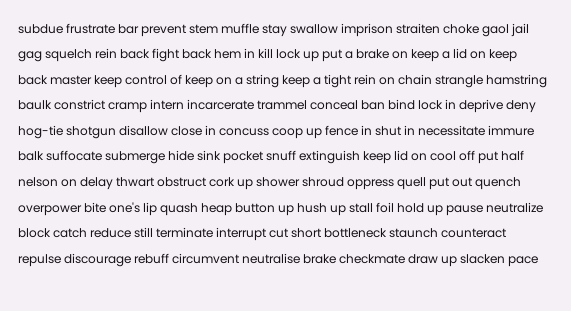subdue frustrate bar prevent stem muffle stay swallow imprison straiten choke gaol jail gag squelch rein back fight back hem in kill lock up put a brake on keep a lid on keep back master keep control of keep on a string keep a tight rein on chain strangle hamstring baulk constrict cramp intern incarcerate trammel conceal ban bind lock in deprive deny hog-tie shotgun disallow close in concuss coop up fence in shut in necessitate immure balk suffocate submerge hide sink pocket snuff extinguish keep lid on cool off put half nelson on delay thwart obstruct cork up shower shroud oppress quell put out quench overpower bite one's lip quash heap button up hush up stall foil hold up pause neutralize block catch reduce still terminate interrupt cut short bottleneck staunch counteract repulse discourage rebuff circumvent neutralise brake checkmate draw up slacken pace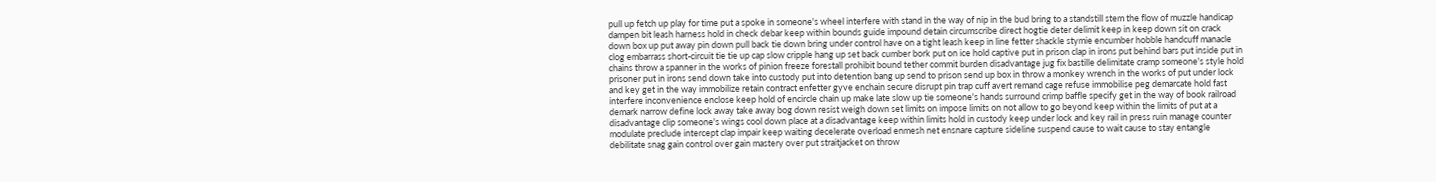pull up fetch up play for time put a spoke in someone's wheel interfere with stand in the way of nip in the bud bring to a standstill stem the flow of muzzle handicap dampen bit leash harness hold in check debar keep within bounds guide impound detain circumscribe direct hogtie deter delimit keep in keep down sit on crack down box up put away pin down pull back tie down bring under control have on a tight leash keep in line fetter shackle stymie encumber hobble handcuff manacle clog embarrass short-circuit tie tie up cap slow cripple hang up set back cumber bork put on ice hold captive put in prison clap in irons put behind bars put inside put in chains throw a spanner in the works of pinion freeze forestall prohibit bound tether commit burden disadvantage jug fix bastille delimitate cramp someone's style hold prisoner put in irons send down take into custody put into detention bang up send to prison send up box in throw a monkey wrench in the works of put under lock and key get in the way immobilize retain contract enfetter gyve enchain secure disrupt pin trap cuff avert remand cage refuse immobilise peg demarcate hold fast interfere inconvenience enclose keep hold of encircle chain up make late slow up tie someone's hands surround crimp baffle specify get in the way of book railroad demark narrow define lock away take away bog down resist weigh down set limits on impose limits on not allow to go beyond keep within the limits of put at a disadvantage clip someone's wings cool down place at a disadvantage keep within limits hold in custody keep under lock and key rail in press ruin manage counter modulate preclude intercept clap impair keep waiting decelerate overload enmesh net ensnare capture sideline suspend cause to wait cause to stay entangle debilitate snag gain control over gain mastery over put straitjacket on throw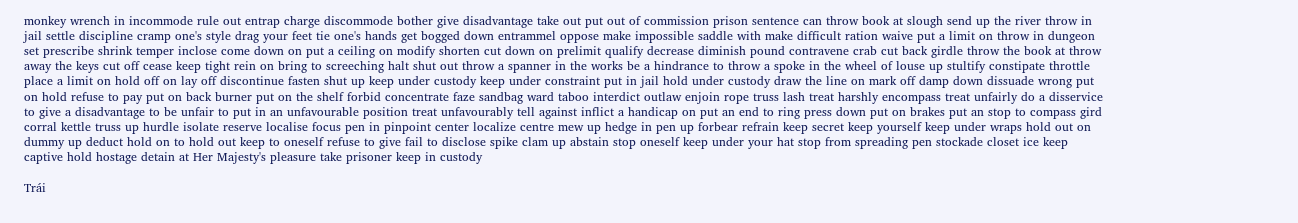monkey wrench in incommode rule out entrap charge discommode bother give disadvantage take out put out of commission prison sentence can throw book at slough send up the river throw in jail settle discipline cramp one's style drag your feet tie one's hands get bogged down entrammel oppose make impossible saddle with make difficult ration waive put a limit on throw in dungeon set prescribe shrink temper inclose come down on put a ceiling on modify shorten cut down on prelimit qualify decrease diminish pound contravene crab cut back girdle throw the book at throw away the keys cut off cease keep tight rein on bring to screeching halt shut out throw a spanner in the works be a hindrance to throw a spoke in the wheel of louse up stultify constipate throttle place a limit on hold off on lay off discontinue fasten shut up keep under custody keep under constraint put in jail hold under custody draw the line on mark off damp down dissuade wrong put on hold refuse to pay put on back burner put on the shelf forbid concentrate faze sandbag ward taboo interdict outlaw enjoin rope truss lash treat harshly encompass treat unfairly do a disservice to give a disadvantage to be unfair to put in an unfavourable position treat unfavourably tell against inflict a handicap on put an end to ring press down put on brakes put an stop to compass gird corral kettle truss up hurdle isolate reserve localise focus pen in pinpoint center localize centre mew up hedge in pen up forbear refrain keep secret keep yourself keep under wraps hold out on dummy up deduct hold on to hold out keep to oneself refuse to give fail to disclose spike clam up abstain stop oneself keep under your hat stop from spreading pen stockade closet ice keep captive hold hostage detain at Her Majesty's pleasure take prisoner keep in custody

Trái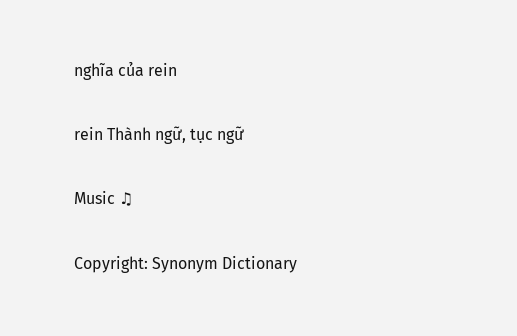nghĩa của rein

rein Thành ngữ, tục ngữ

Music ♫

Copyright: Synonym Dictionary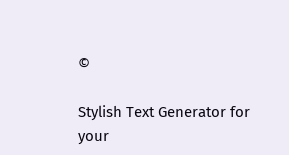©

Stylish Text Generator for your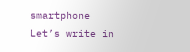smartphone
Let’s write in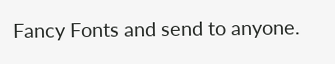Fancy Fonts and send to anyone.